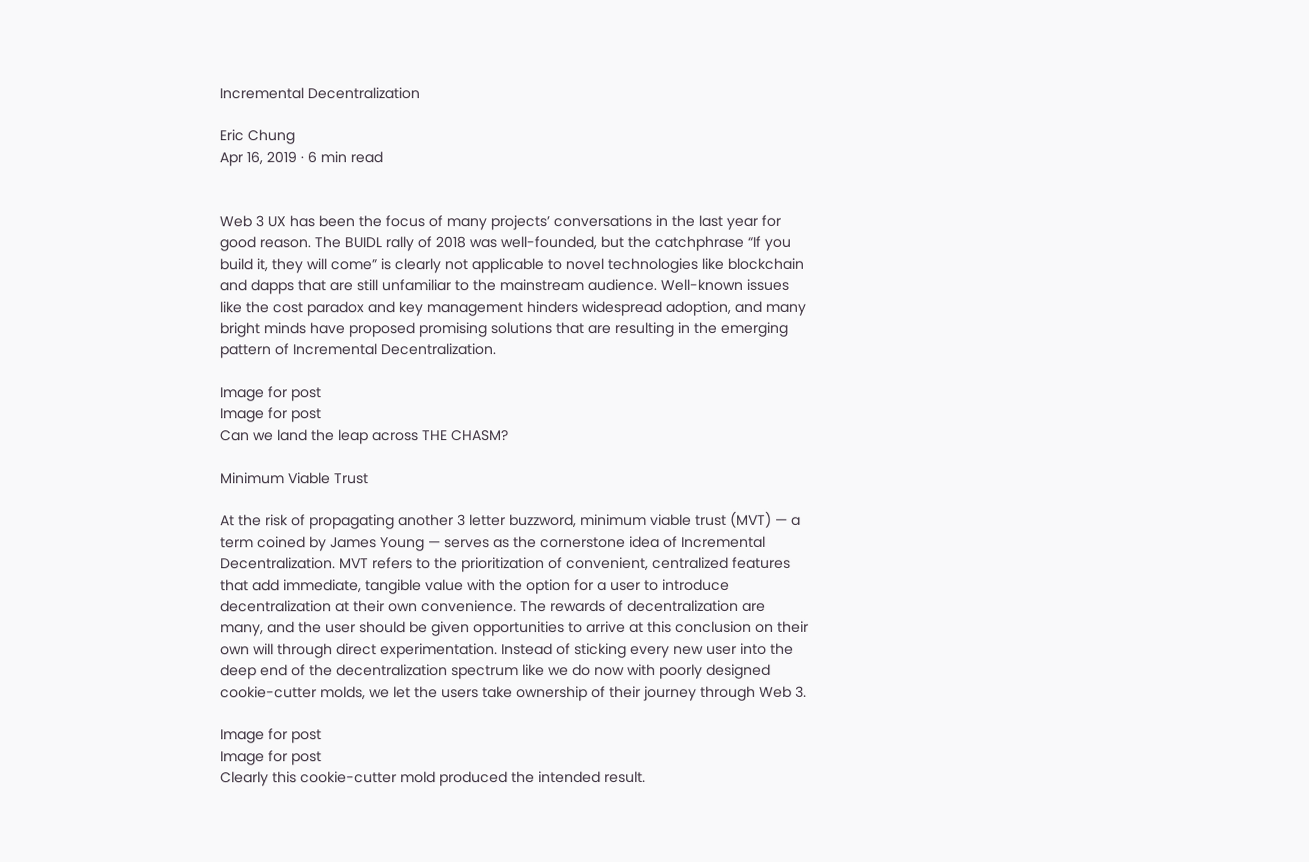Incremental Decentralization

Eric Chung
Apr 16, 2019 · 6 min read


Web 3 UX has been the focus of many projects’ conversations in the last year for good reason. The BUIDL rally of 2018 was well-founded, but the catchphrase “If you build it, they will come” is clearly not applicable to novel technologies like blockchain and dapps that are still unfamiliar to the mainstream audience. Well-known issues like the cost paradox and key management hinders widespread adoption, and many bright minds have proposed promising solutions that are resulting in the emerging pattern of Incremental Decentralization.

Image for post
Image for post
Can we land the leap across THE CHASM?

Minimum Viable Trust

At the risk of propagating another 3 letter buzzword, minimum viable trust (MVT) — a term coined by James Young — serves as the cornerstone idea of Incremental Decentralization. MVT refers to the prioritization of convenient, centralized features that add immediate, tangible value with the option for a user to introduce decentralization at their own convenience. The rewards of decentralization are many, and the user should be given opportunities to arrive at this conclusion on their own will through direct experimentation. Instead of sticking every new user into the deep end of the decentralization spectrum like we do now with poorly designed cookie-cutter molds, we let the users take ownership of their journey through Web 3.

Image for post
Image for post
Clearly this cookie-cutter mold produced the intended result.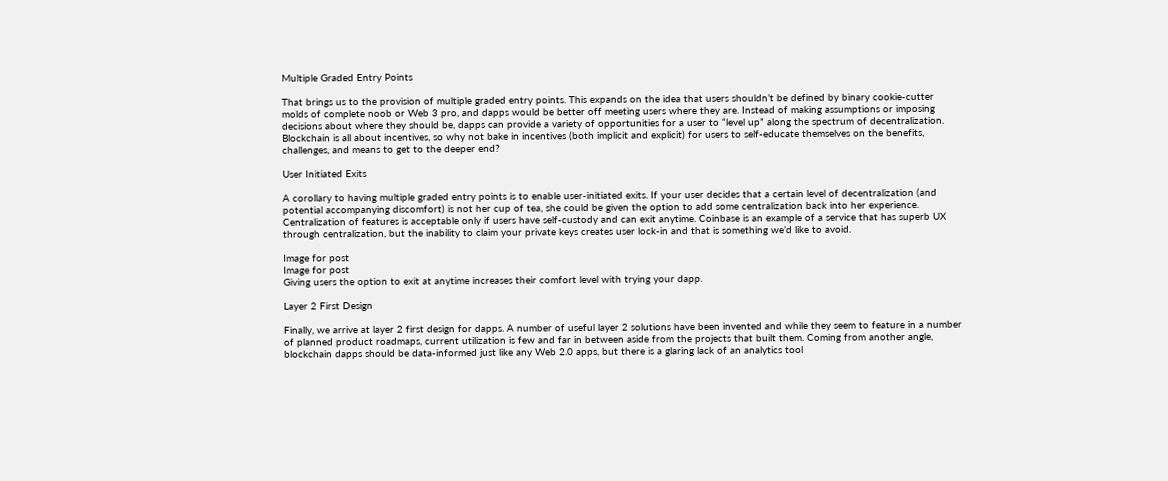Multiple Graded Entry Points

That brings us to the provision of multiple graded entry points. This expands on the idea that users shouldn’t be defined by binary cookie-cutter molds of complete noob or Web 3 pro, and dapps would be better off meeting users where they are. Instead of making assumptions or imposing decisions about where they should be, dapps can provide a variety of opportunities for a user to “level up” along the spectrum of decentralization. Blockchain is all about incentives, so why not bake in incentives (both implicit and explicit) for users to self-educate themselves on the benefits, challenges, and means to get to the deeper end?

User Initiated Exits

A corollary to having multiple graded entry points is to enable user-initiated exits. If your user decides that a certain level of decentralization (and potential accompanying discomfort) is not her cup of tea, she could be given the option to add some centralization back into her experience. Centralization of features is acceptable only if users have self-custody and can exit anytime. Coinbase is an example of a service that has superb UX through centralization, but the inability to claim your private keys creates user lock-in and that is something we’d like to avoid.

Image for post
Image for post
Giving users the option to exit at anytime increases their comfort level with trying your dapp.

Layer 2 First Design

Finally, we arrive at layer 2 first design for dapps. A number of useful layer 2 solutions have been invented and while they seem to feature in a number of planned product roadmaps, current utilization is few and far in between aside from the projects that built them. Coming from another angle, blockchain dapps should be data-informed just like any Web 2.0 apps, but there is a glaring lack of an analytics tool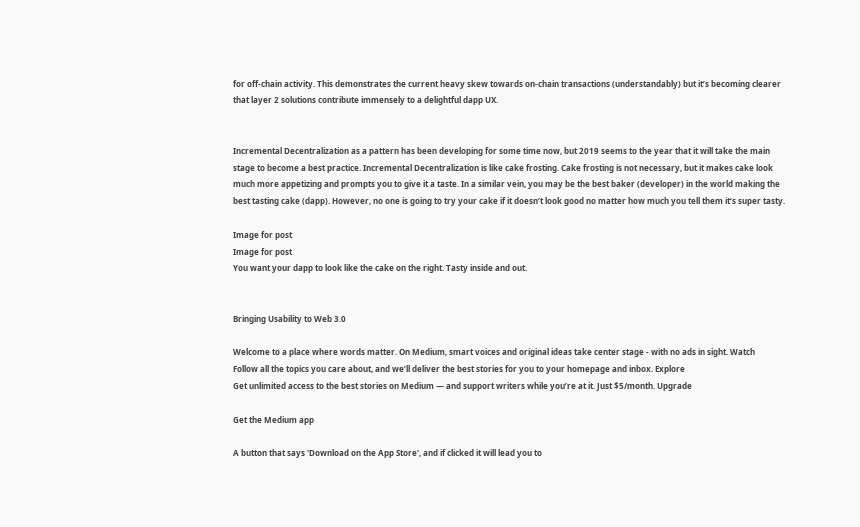for off-chain activity. This demonstrates the current heavy skew towards on-chain transactions (understandably) but it’s becoming clearer that layer 2 solutions contribute immensely to a delightful dapp UX.


Incremental Decentralization as a pattern has been developing for some time now, but 2019 seems to the year that it will take the main stage to become a best practice. Incremental Decentralization is like cake frosting. Cake frosting is not necessary, but it makes cake look much more appetizing and prompts you to give it a taste. In a similar vein, you may be the best baker (developer) in the world making the best tasting cake (dapp). However, no one is going to try your cake if it doesn’t look good no matter how much you tell them it’s super tasty.

Image for post
Image for post
You want your dapp to look like the cake on the right. Tasty inside and out.


Bringing Usability to Web 3.0

Welcome to a place where words matter. On Medium, smart voices and original ideas take center stage - with no ads in sight. Watch
Follow all the topics you care about, and we’ll deliver the best stories for you to your homepage and inbox. Explore
Get unlimited access to the best stories on Medium — and support writers while you’re at it. Just $5/month. Upgrade

Get the Medium app

A button that says 'Download on the App Store', and if clicked it will lead you to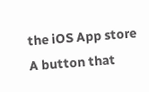the iOS App store
A button that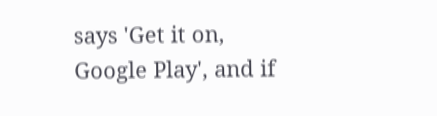says 'Get it on, Google Play', and if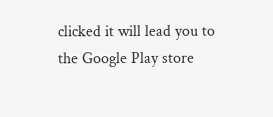clicked it will lead you to the Google Play store